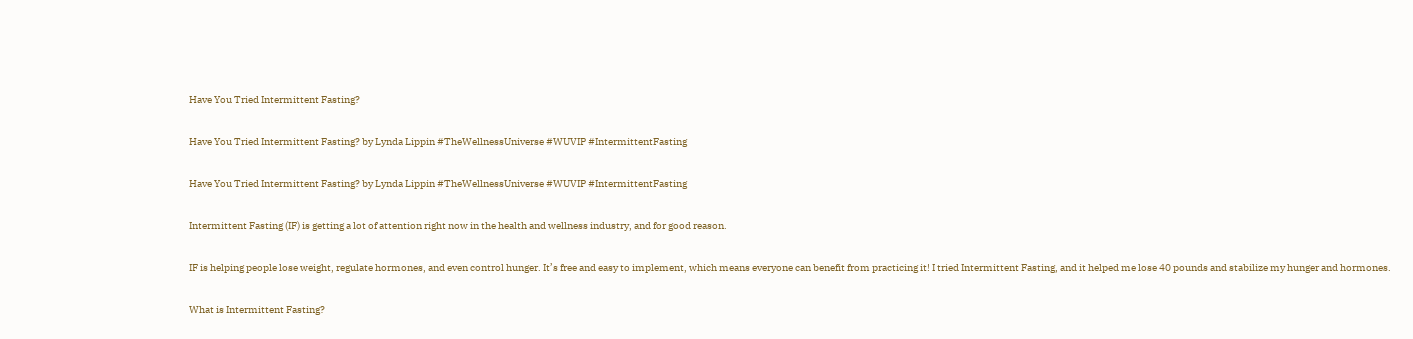Have You Tried Intermittent Fasting?

Have You Tried Intermittent Fasting? by Lynda Lippin #TheWellnessUniverse #WUVIP #IntermittentFasting

Have You Tried Intermittent Fasting? by Lynda Lippin #TheWellnessUniverse #WUVIP #IntermittentFasting

Intermittent Fasting (IF) is getting a lot of attention right now in the health and wellness industry, and for good reason.

IF is helping people lose weight, regulate hormones, and even control hunger. It’s free and easy to implement, which means everyone can benefit from practicing it! I tried Intermittent Fasting, and it helped me lose 40 pounds and stabilize my hunger and hormones.

What is Intermittent Fasting?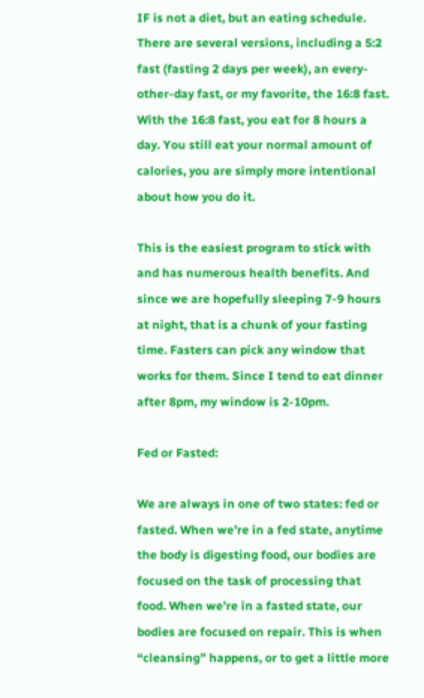IF is not a diet, but an eating schedule. There are several versions, including a 5:2 fast (fasting 2 days per week), an every-other-day fast, or my favorite, the 16:8 fast. With the 16:8 fast, you eat for 8 hours a day. You still eat your normal amount of calories, you are simply more intentional about how you do it.

This is the easiest program to stick with and has numerous health benefits. And since we are hopefully sleeping 7-9 hours at night, that is a chunk of your fasting time. Fasters can pick any window that works for them. Since I tend to eat dinner after 8pm, my window is 2-10pm.

Fed or Fasted:

We are always in one of two states: fed or fasted. When we’re in a fed state, anytime the body is digesting food, our bodies are focused on the task of processing that food. When we’re in a fasted state, our bodies are focused on repair. This is when “cleansing” happens, or to get a little more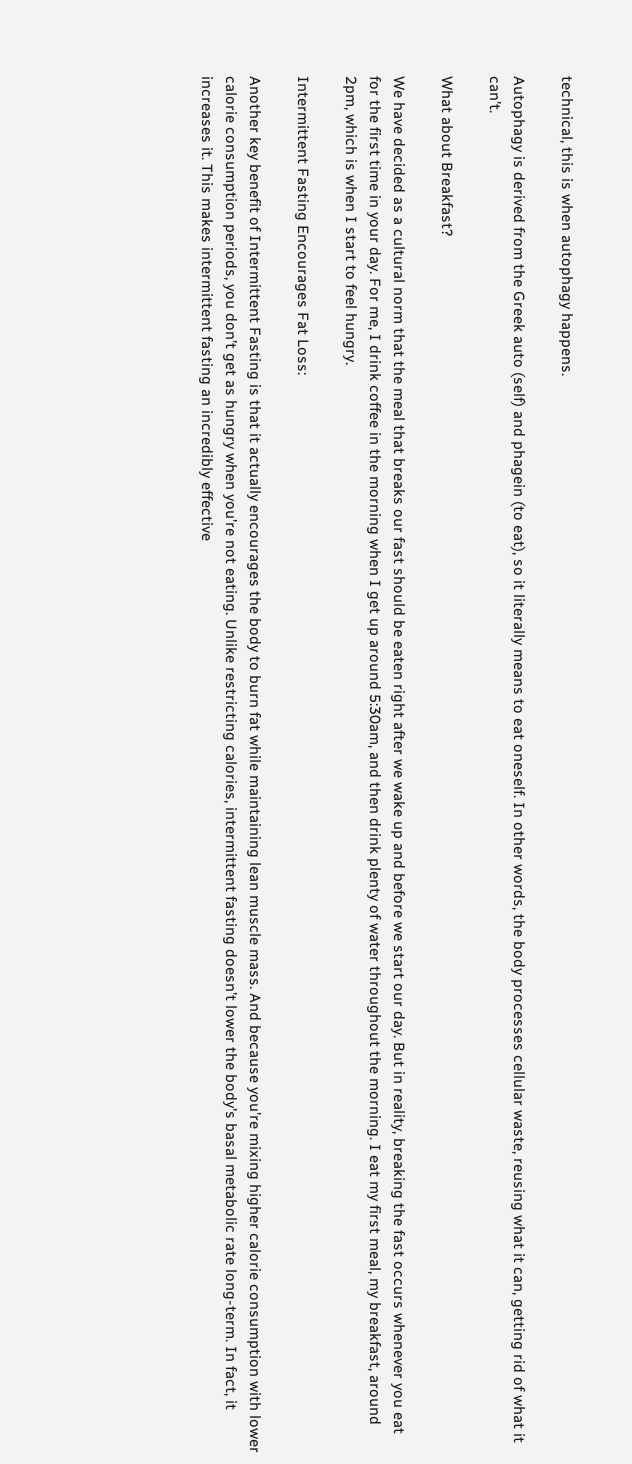technical, this is when autophagy happens.

Autophagy is derived from the Greek auto (self) and phagein (to eat), so it literally means to eat oneself. In other words, the body processes cellular waste, reusing what it can, getting rid of what it can’t.

What about Breakfast?

We have decided as a cultural norm that the meal that breaks our fast should be eaten right after we wake up and before we start our day. But in reality, breaking the fast occurs whenever you eat for the first time in your day. For me, I drink coffee in the morning when I get up around 5:30am, and then drink plenty of water throughout the morning. I eat my first meal, my breakfast, around 2pm, which is when I start to feel hungry.

Intermittent Fasting Encourages Fat Loss:

Another key benefit of Intermittent Fasting is that it actually encourages the body to burn fat while maintaining lean muscle mass. And because you’re mixing higher calorie consumption with lower calorie consumption periods, you don’t get as hungry when you’re not eating. Unlike restricting calories, intermittent fasting doesn’t lower the body’s basal metabolic rate long-term. In fact, it increases it. This makes intermittent fasting an incredibly effective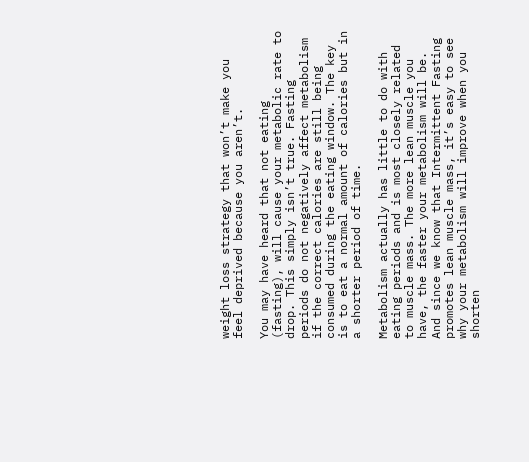weight loss strategy that won’t make you feel deprived because you aren’t.

You may have heard that not eating (fasting), will cause your metabolic rate to drop. This simply isn’t true. Fasting periods do not negatively affect metabolism if the correct calories are still being consumed during the eating window. The key is to eat a normal amount of calories but in a shorter period of time.

Metabolism actually has little to do with eating periods and is most closely related to muscle mass. The more lean muscle you have, the faster your metabolism will be. And since we know that Intermittent Fasting promotes lean muscle mass, it’s easy to see why your metabolism will improve when you shorten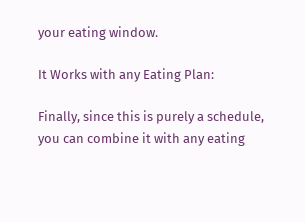your eating window.

It Works with any Eating Plan:

Finally, since this is purely a schedule, you can combine it with any eating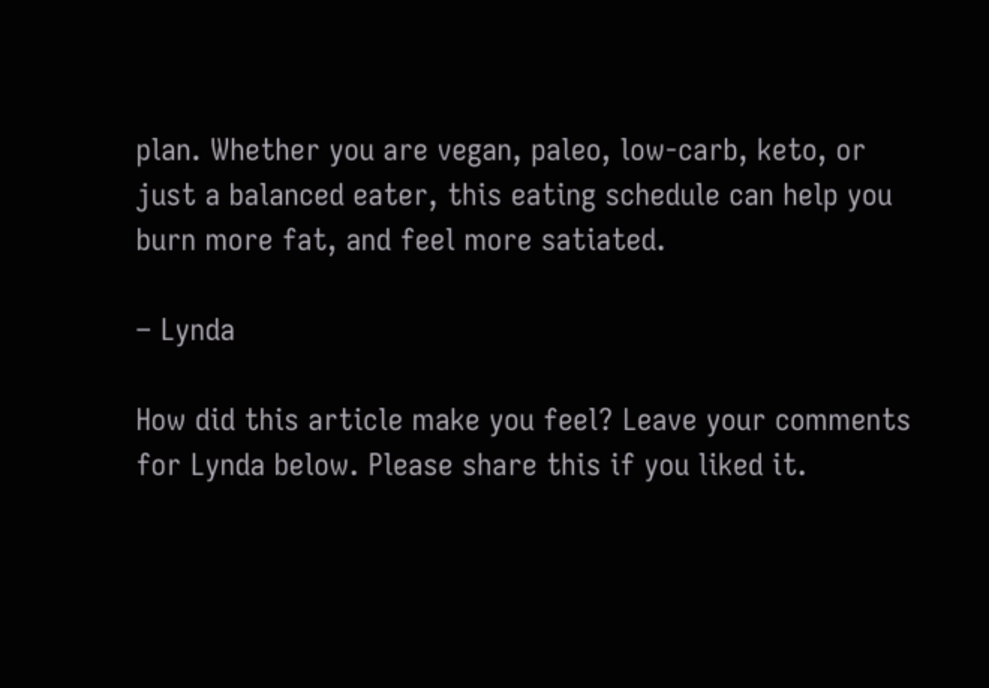plan. Whether you are vegan, paleo, low-carb, keto, or just a balanced eater, this eating schedule can help you burn more fat, and feel more satiated.

– Lynda

How did this article make you feel? Leave your comments for Lynda below. Please share this if you liked it.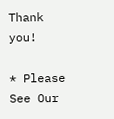Thank you!

* Please See Our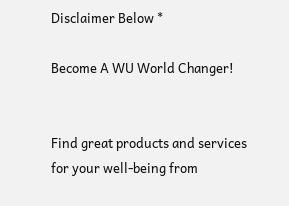Disclaimer Below *

Become A WU World Changer!


Find great products and services for your well-being from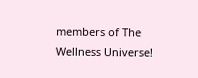members of The Wellness Universe!